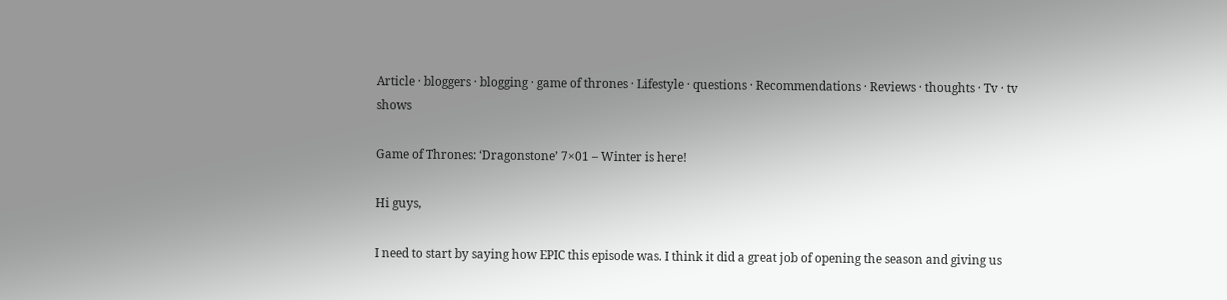Article · bloggers · blogging · game of thrones · Lifestyle · questions · Recommendations · Reviews · thoughts · Tv · tv shows

Game of Thrones: ‘Dragonstone’ 7×01 – Winter is here!

Hi guys,

I need to start by saying how EPIC this episode was. I think it did a great job of opening the season and giving us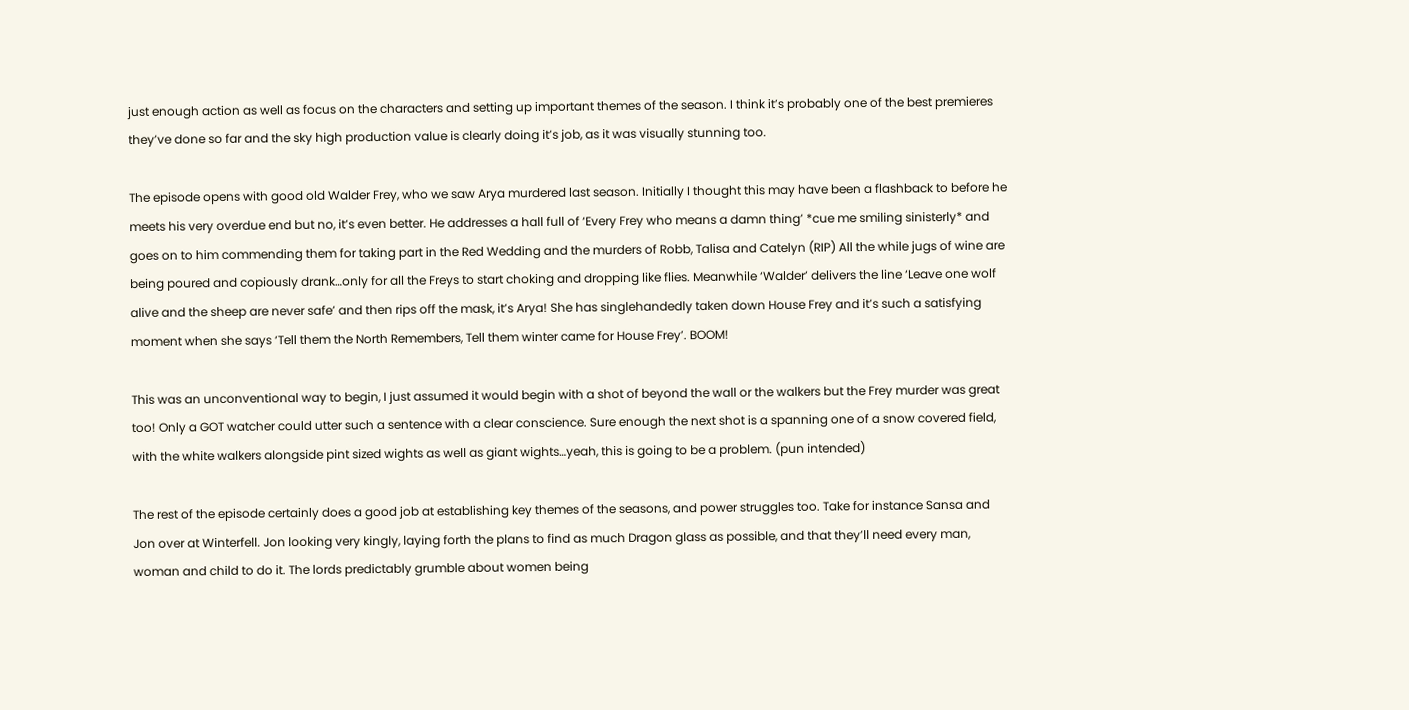just enough action as well as focus on the characters and setting up important themes of the season. I think it’s probably one of the best premieres they’ve done so far and the sky high production value is clearly doing it’s job, as it was visually stunning too.

The episode opens with good old Walder Frey, who we saw Arya murdered last season. Initially I thought this may have been a flashback to before he meets his very overdue end but no, it’s even better. He addresses a hall full of ‘Every Frey who means a damn thing’ *cue me smiling sinisterly* and goes on to him commending them for taking part in the Red Wedding and the murders of Robb, Talisa and Catelyn (RIP) All the while jugs of wine are being poured and copiously drank…only for all the Freys to start choking and dropping like flies. Meanwhile ‘Walder’ delivers the line ‘Leave one wolf alive and the sheep are never safe’ and then rips off the mask, it’s Arya! She has singlehandedly taken down House Frey and it’s such a satisfying moment when she says ‘Tell them the North Remembers, Tell them winter came for House Frey’. BOOM!

This was an unconventional way to begin, I just assumed it would begin with a shot of beyond the wall or the walkers but the Frey murder was great too! Only a GOT watcher could utter such a sentence with a clear conscience. Sure enough the next shot is a spanning one of a snow covered field, with the white walkers alongside pint sized wights as well as giant wights…yeah, this is going to be a problem. (pun intended)

The rest of the episode certainly does a good job at establishing key themes of the seasons, and power struggles too. Take for instance Sansa and Jon over at Winterfell. Jon looking very kingly, laying forth the plans to find as much Dragon glass as possible, and that they’ll need every man, woman and child to do it. The lords predictably grumble about women being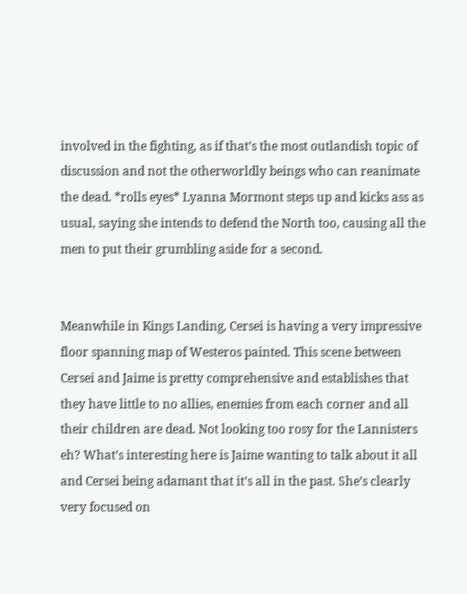involved in the fighting, as if that’s the most outlandish topic of discussion and not the otherworldly beings who can reanimate the dead. *rolls eyes* Lyanna Mormont steps up and kicks ass as usual, saying she intends to defend the North too, causing all the men to put their grumbling aside for a second.


Meanwhile in Kings Landing, Cersei is having a very impressive floor spanning map of Westeros painted. This scene between Cersei and Jaime is pretty comprehensive and establishes that they have little to no allies, enemies from each corner and all their children are dead. Not looking too rosy for the Lannisters eh? What’s interesting here is Jaime wanting to talk about it all and Cersei being adamant that it’s all in the past. She’s clearly very focused on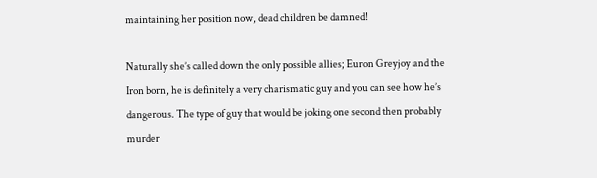maintaining her position now, dead children be damned!

Naturally she’s called down the only possible allies; Euron Greyjoy and the Iron born, he is definitely a very charismatic guy and you can see how he’s dangerous. The type of guy that would be joking one second then probably murder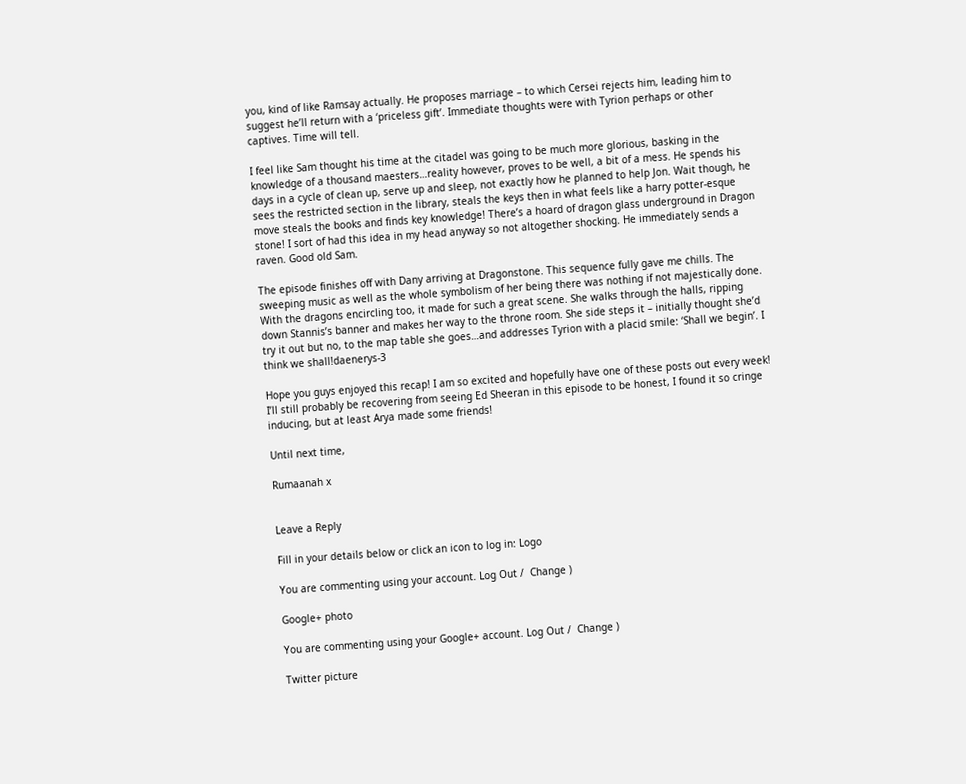you, kind of like Ramsay actually. He proposes marriage – to which Cersei rejects him, leading him to suggest he’ll return with a ‘priceless gift’. Immediate thoughts were with Tyrion perhaps or other captives. Time will tell.

I feel like Sam thought his time at the citadel was going to be much more glorious, basking in the knowledge of a thousand maesters…reality however, proves to be well, a bit of a mess. He spends his days in a cycle of clean up, serve up and sleep, not exactly how he planned to help Jon. Wait though, he sees the restricted section in the library, steals the keys then in what feels like a harry potter-esque move steals the books and finds key knowledge! There’s a hoard of dragon glass underground in Dragon stone! I sort of had this idea in my head anyway so not altogether shocking. He immediately sends a raven. Good old Sam.

The episode finishes off with Dany arriving at Dragonstone. This sequence fully gave me chills. The sweeping music as well as the whole symbolism of her being there was nothing if not majestically done. With the dragons encircling too, it made for such a great scene. She walks through the halls, ripping down Stannis’s banner and makes her way to the throne room. She side steps it – initially thought she’d try it out but no, to the map table she goes…and addresses Tyrion with a placid smile: ‘Shall we begin’. I think we shall!daenerys-3

Hope you guys enjoyed this recap! I am so excited and hopefully have one of these posts out every week! I’ll still probably be recovering from seeing Ed Sheeran in this episode to be honest, I found it so cringe inducing, but at least Arya made some friends!

Until next time,

Rumaanah x


Leave a Reply

Fill in your details below or click an icon to log in: Logo

You are commenting using your account. Log Out /  Change )

Google+ photo

You are commenting using your Google+ account. Log Out /  Change )

Twitter picture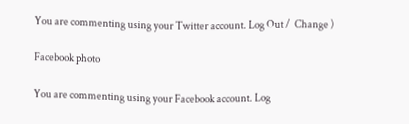You are commenting using your Twitter account. Log Out /  Change )

Facebook photo

You are commenting using your Facebook account. Log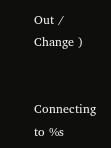Out /  Change )


Connecting to %s